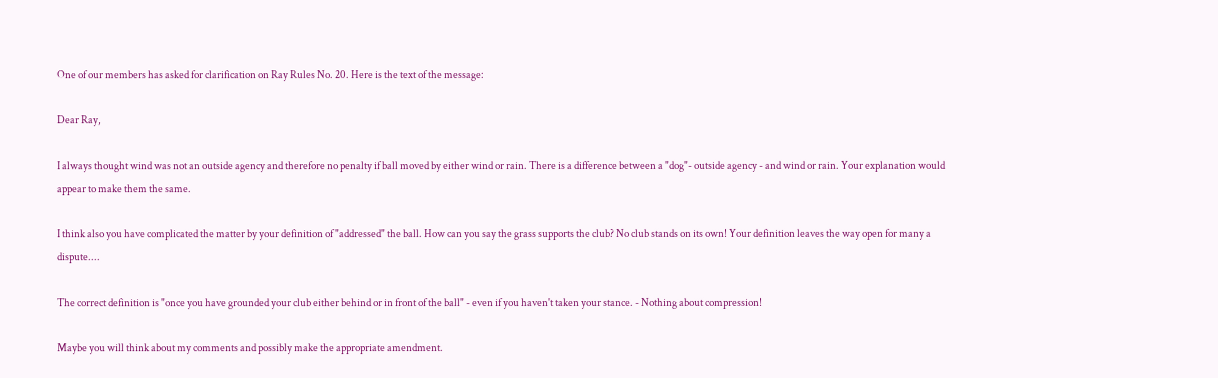One of our members has asked for clarification on Ray Rules No. 20. Here is the text of the message:

Dear Ray,

I always thought wind was not an outside agency and therefore no penalty if ball moved by either wind or rain. There is a difference between a "dog"- outside agency - and wind or rain. Your explanation would appear to make them the same.

I think also you have complicated the matter by your definition of "addressed" the ball. How can you say the grass supports the club? No club stands on its own! Your definition leaves the way open for many a dispute....

The correct definition is "once you have grounded your club either behind or in front of the ball" - even if you haven't taken your stance. - Nothing about compression!

Maybe you will think about my comments and possibly make the appropriate amendment.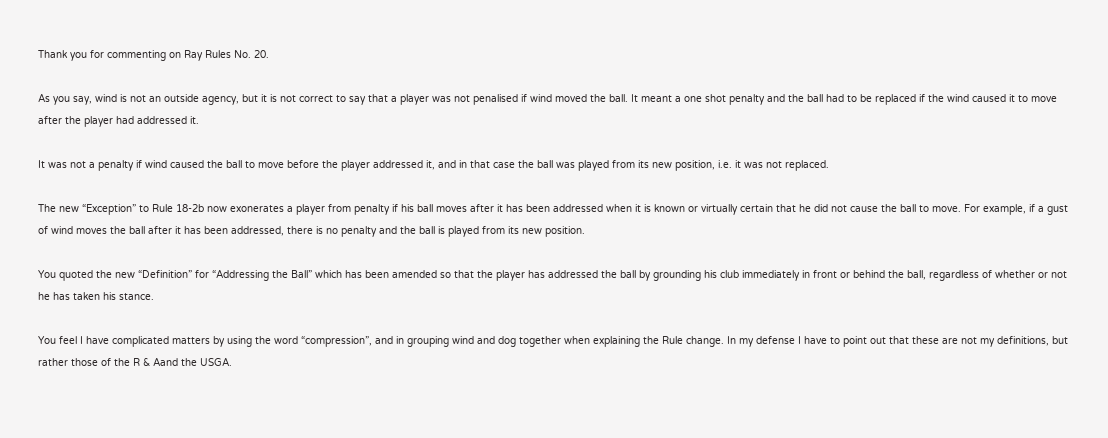Thank you for commenting on Ray Rules No. 20.

As you say, wind is not an outside agency, but it is not correct to say that a player was not penalised if wind moved the ball. It meant a one shot penalty and the ball had to be replaced if the wind caused it to move after the player had addressed it.

It was not a penalty if wind caused the ball to move before the player addressed it, and in that case the ball was played from its new position, i.e. it was not replaced.

The new “Exception” to Rule 18-2b now exonerates a player from penalty if his ball moves after it has been addressed when it is known or virtually certain that he did not cause the ball to move. For example, if a gust of wind moves the ball after it has been addressed, there is no penalty and the ball is played from its new position.

You quoted the new “Definition” for “Addressing the Ball” which has been amended so that the player has addressed the ball by grounding his club immediately in front or behind the ball, regardless of whether or not he has taken his stance.

You feel I have complicated matters by using the word “compression”, and in grouping wind and dog together when explaining the Rule change. In my defense I have to point out that these are not my definitions, but rather those of the R & Aand the USGA.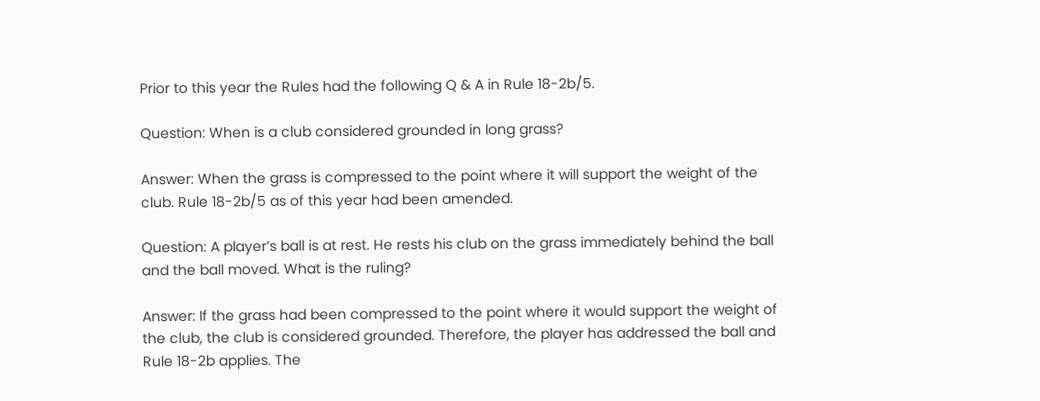Prior to this year the Rules had the following Q & A in Rule 18-2b/5.

Question: When is a club considered grounded in long grass?

Answer: When the grass is compressed to the point where it will support the weight of the club. Rule 18-2b/5 as of this year had been amended.

Question: A player’s ball is at rest. He rests his club on the grass immediately behind the ball and the ball moved. What is the ruling?

Answer: If the grass had been compressed to the point where it would support the weight of the club, the club is considered grounded. Therefore, the player has addressed the ball and Rule 18-2b applies. The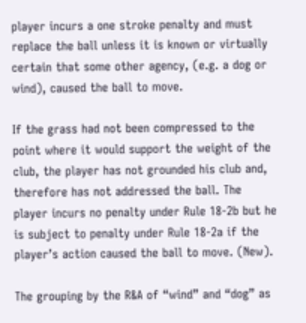player incurs a one stroke penalty and must replace the ball unless it is known or virtually certain that some other agency, (e.g. a dog or wind), caused the ball to move.

If the grass had not been compressed to the point where it would support the weight of the club, the player has not grounded his club and, therefore has not addressed the ball. The player incurs no penalty under Rule 18-2b but he is subject to penalty under Rule 18-2a if the player’s action caused the ball to move. (New).

The grouping by the R&A of “wind” and “dog” as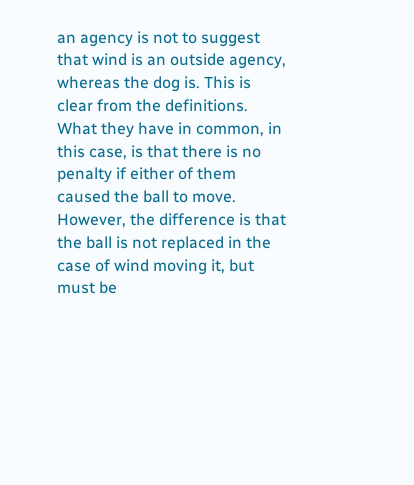an agency is not to suggest that wind is an outside agency, whereas the dog is. This is clear from the definitions. What they have in common, in this case, is that there is no penalty if either of them caused the ball to move. However, the difference is that the ball is not replaced in the case of wind moving it, but must be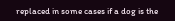replaced in some cases if a dog is the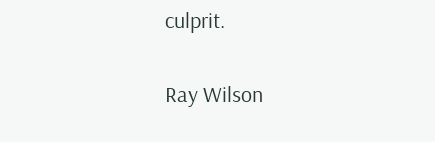culprit.

Ray Wilson